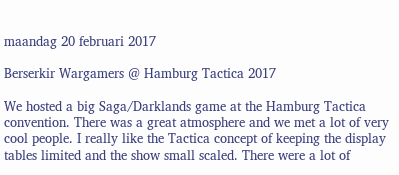maandag 20 februari 2017

Berserkir Wargamers @ Hamburg Tactica 2017

We hosted a big Saga/Darklands game at the Hamburg Tactica convention. There was a great atmosphere and we met a lot of very cool people. I really like the Tactica concept of keeping the display tables limited and the show small scaled. There were a lot of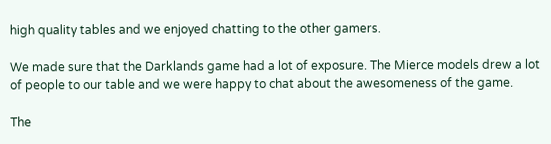high quality tables and we enjoyed chatting to the other gamers.

We made sure that the Darklands game had a lot of exposure. The Mierce models drew a lot of people to our table and we were happy to chat about the awesomeness of the game.

The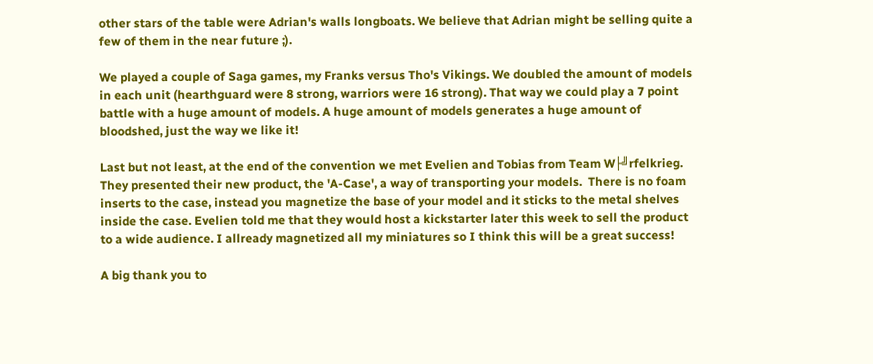other stars of the table were Adrian's walls longboats. We believe that Adrian might be selling quite a few of them in the near future ;).

We played a couple of Saga games, my Franks versus Tho's Vikings. We doubled the amount of models in each unit (hearthguard were 8 strong, warriors were 16 strong). That way we could play a 7 point battle with a huge amount of models. A huge amount of models generates a huge amount of bloodshed, just the way we like it!

Last but not least, at the end of the convention we met Evelien and Tobias from Team W├╝rfelkrieg. They presented their new product, the 'A-Case', a way of transporting your models.  There is no foam inserts to the case, instead you magnetize the base of your model and it sticks to the metal shelves inside the case. Evelien told me that they would host a kickstarter later this week to sell the product to a wide audience. I allready magnetized all my miniatures so I think this will be a great success!

A big thank you to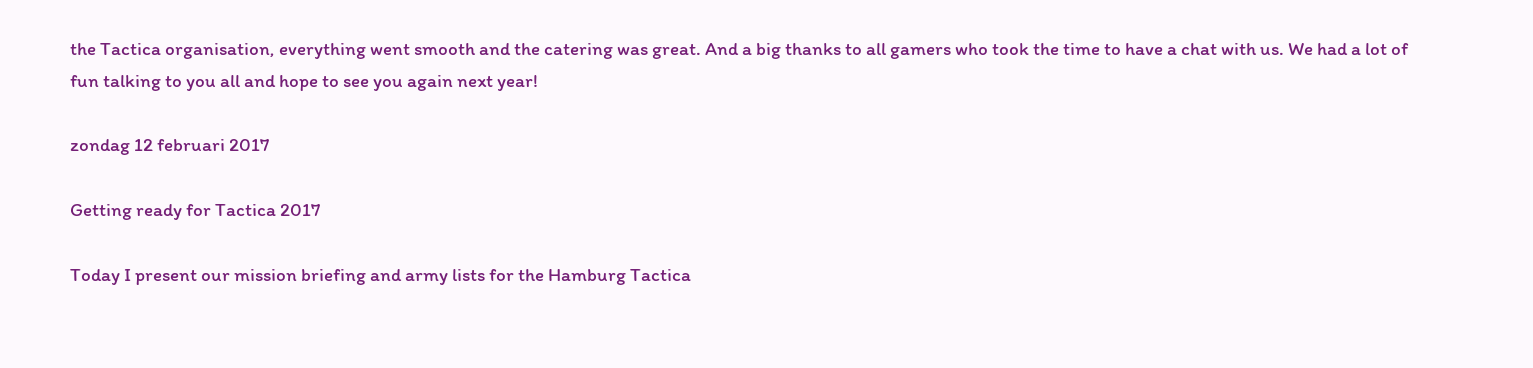the Tactica organisation, everything went smooth and the catering was great. And a big thanks to all gamers who took the time to have a chat with us. We had a lot of fun talking to you all and hope to see you again next year!

zondag 12 februari 2017

Getting ready for Tactica 2017

Today I present our mission briefing and army lists for the Hamburg Tactica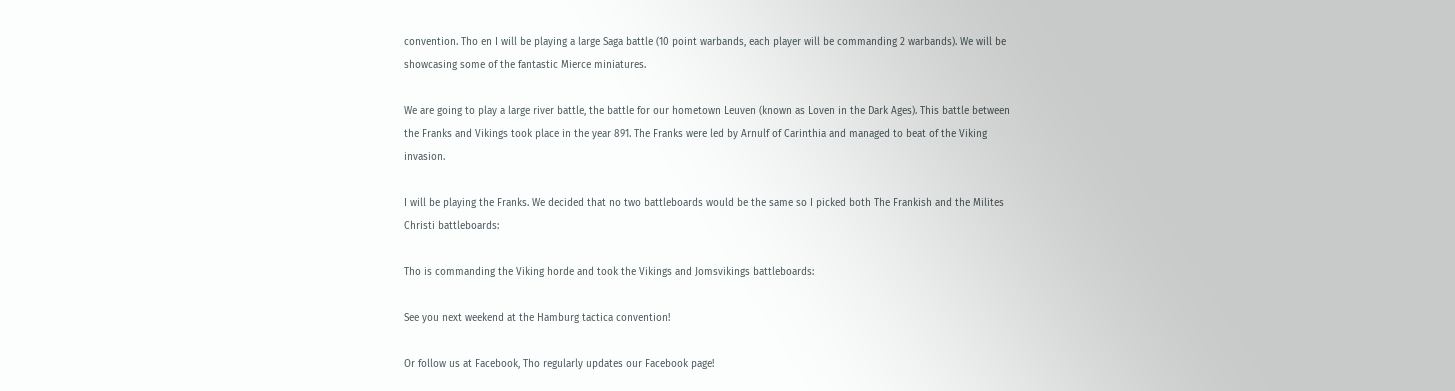convention. Tho en I will be playing a large Saga battle (10 point warbands, each player will be commanding 2 warbands). We will be showcasing some of the fantastic Mierce miniatures.

We are going to play a large river battle, the battle for our hometown Leuven (known as Loven in the Dark Ages). This battle between the Franks and Vikings took place in the year 891. The Franks were led by Arnulf of Carinthia and managed to beat of the Viking invasion.

I will be playing the Franks. We decided that no two battleboards would be the same so I picked both The Frankish and the Milites Christi battleboards:

Tho is commanding the Viking horde and took the Vikings and Jomsvikings battleboards:

See you next weekend at the Hamburg tactica convention!

Or follow us at Facebook, Tho regularly updates our Facebook page!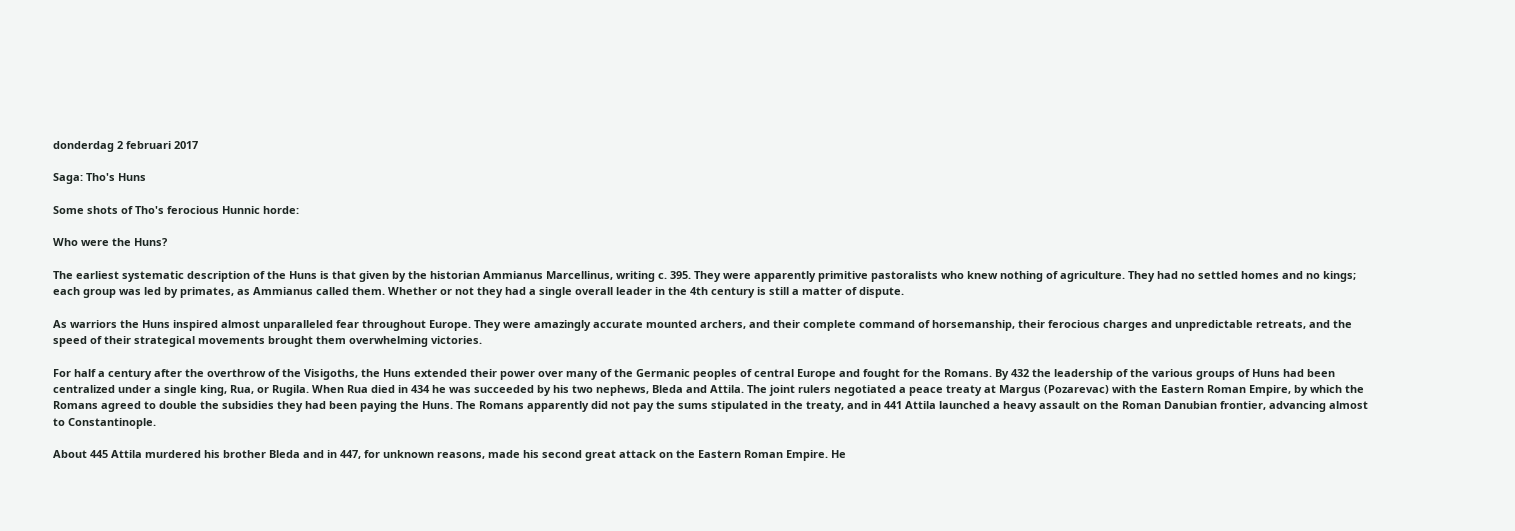donderdag 2 februari 2017

Saga: Tho's Huns

Some shots of Tho's ferocious Hunnic horde:

Who were the Huns?

The earliest systematic description of the Huns is that given by the historian Ammianus Marcellinus, writing c. 395. They were apparently primitive pastoralists who knew nothing of agriculture. They had no settled homes and no kings; each group was led by primates, as Ammianus called them. Whether or not they had a single overall leader in the 4th century is still a matter of dispute.

As warriors the Huns inspired almost unparalleled fear throughout Europe. They were amazingly accurate mounted archers, and their complete command of horsemanship, their ferocious charges and unpredictable retreats, and the speed of their strategical movements brought them overwhelming victories.

For half a century after the overthrow of the Visigoths, the Huns extended their power over many of the Germanic peoples of central Europe and fought for the Romans. By 432 the leadership of the various groups of Huns had been centralized under a single king, Rua, or Rugila. When Rua died in 434 he was succeeded by his two nephews, Bleda and Attila. The joint rulers negotiated a peace treaty at Margus (Pozarevac) with the Eastern Roman Empire, by which the Romans agreed to double the subsidies they had been paying the Huns. The Romans apparently did not pay the sums stipulated in the treaty, and in 441 Attila launched a heavy assault on the Roman Danubian frontier, advancing almost to Constantinople.

About 445 Attila murdered his brother Bleda and in 447, for unknown reasons, made his second great attack on the Eastern Roman Empire. He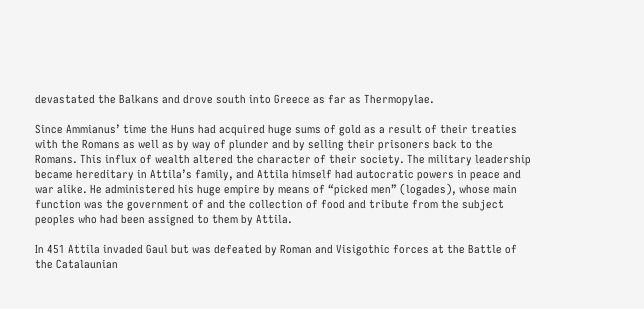devastated the Balkans and drove south into Greece as far as Thermopylae.

Since Ammianus’ time the Huns had acquired huge sums of gold as a result of their treaties with the Romans as well as by way of plunder and by selling their prisoners back to the Romans. This influx of wealth altered the character of their society. The military leadership became hereditary in Attila’s family, and Attila himself had autocratic powers in peace and war alike. He administered his huge empire by means of “picked men” (logades), whose main function was the government of and the collection of food and tribute from the subject peoples who had been assigned to them by Attila.

In 451 Attila invaded Gaul but was defeated by Roman and Visigothic forces at the Battle of the Catalaunian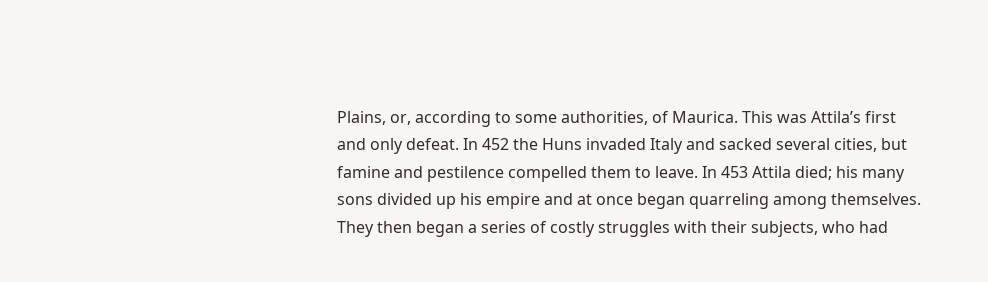Plains, or, according to some authorities, of Maurica. This was Attila’s first and only defeat. In 452 the Huns invaded Italy and sacked several cities, but famine and pestilence compelled them to leave. In 453 Attila died; his many sons divided up his empire and at once began quarreling among themselves. They then began a series of costly struggles with their subjects, who had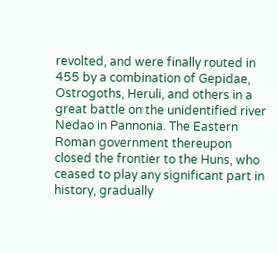revolted, and were finally routed in 455 by a combination of Gepidae, Ostrogoths, Heruli, and others in a great battle on the unidentified river Nedao in Pannonia. The Eastern Roman government thereupon closed the frontier to the Huns, who ceased to play any significant part in history, gradually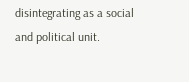disintegrating as a social and political unit.